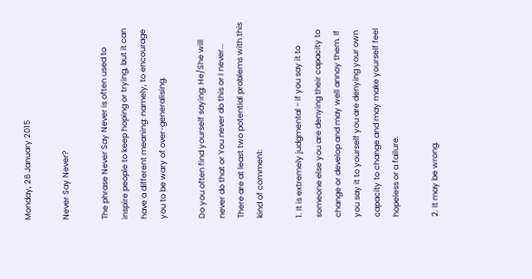Monday, 26 January 2015

Never Say Never?

The phrase Never Say Never is often used to inspire people to keep hoping or trying, but it can have a different meaning: namely, to encourage you to be wary of over-generalising.

Do you often find yourself saying: He/She will never do that or You never do this or I never...
There are at least two potential problems with this kind of comment:

1. It is extremely judgmental - if you say it to someone else you are denying their capacity to change or develop and may well annoy them. If you say it to yourself you are denying your own capacity to change and may make yourself feel hopeless or a failure.

2. It may be wrong.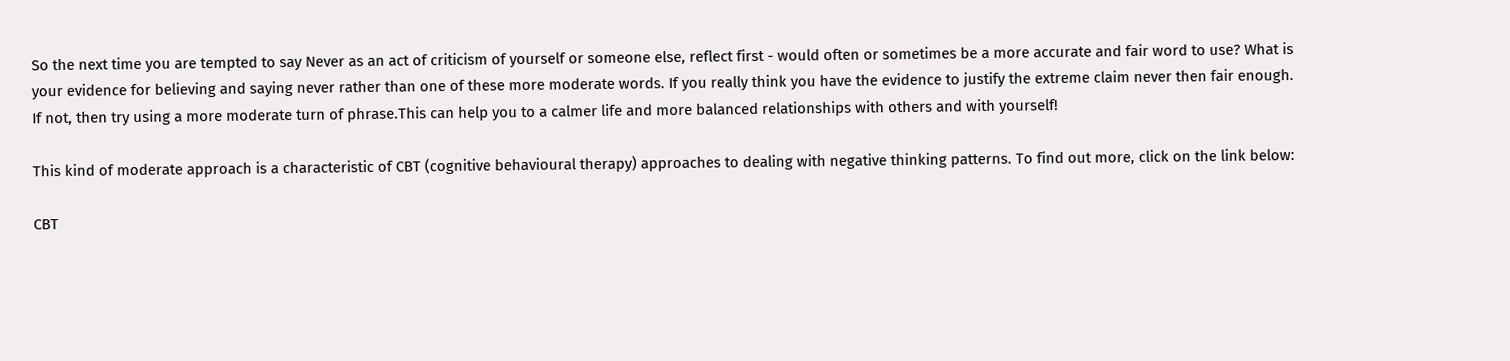So the next time you are tempted to say Never as an act of criticism of yourself or someone else, reflect first - would often or sometimes be a more accurate and fair word to use? What is your evidence for believing and saying never rather than one of these more moderate words. If you really think you have the evidence to justify the extreme claim never then fair enough. If not, then try using a more moderate turn of phrase.This can help you to a calmer life and more balanced relationships with others and with yourself!

This kind of moderate approach is a characteristic of CBT (cognitive behavioural therapy) approaches to dealing with negative thinking patterns. To find out more, click on the link below:

CBT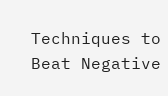Techniques to Beat Negative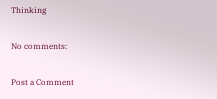Thinking

No comments:

Post a Comment